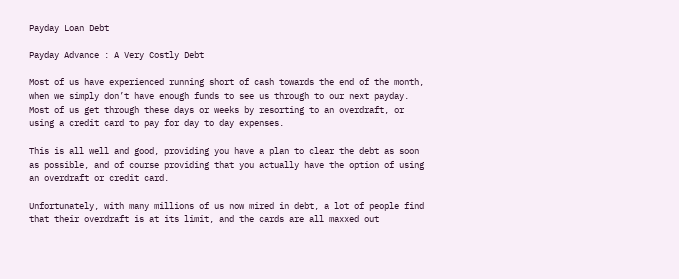Payday Loan Debt

Payday Advance : A Very Costly Debt

Most of us have experienced running short of cash towards the end of the month, when we simply don’t have enough funds to see us through to our next payday. Most of us get through these days or weeks by resorting to an overdraft, or using a credit card to pay for day to day expenses.

This is all well and good, providing you have a plan to clear the debt as soon as possible, and of course providing that you actually have the option of using an overdraft or credit card.

Unfortunately, with many millions of us now mired in debt, a lot of people find that their overdraft is at its limit, and the cards are all maxxed out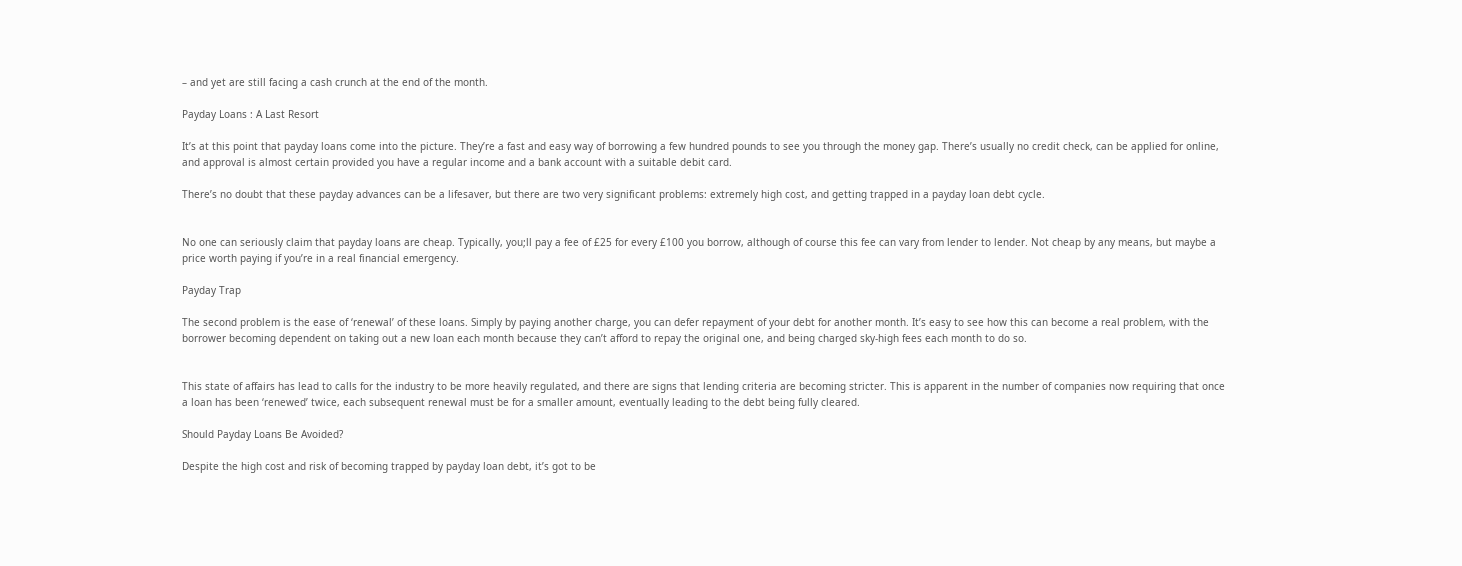– and yet are still facing a cash crunch at the end of the month.

Payday Loans : A Last Resort

It’s at this point that payday loans come into the picture. They’re a fast and easy way of borrowing a few hundred pounds to see you through the money gap. There’s usually no credit check, can be applied for online, and approval is almost certain provided you have a regular income and a bank account with a suitable debit card.

There’s no doubt that these payday advances can be a lifesaver, but there are two very significant problems: extremely high cost, and getting trapped in a payday loan debt cycle.


No one can seriously claim that payday loans are cheap. Typically, you;ll pay a fee of £25 for every £100 you borrow, although of course this fee can vary from lender to lender. Not cheap by any means, but maybe a price worth paying if you’re in a real financial emergency.

Payday Trap

The second problem is the ease of ‘renewal’ of these loans. Simply by paying another charge, you can defer repayment of your debt for another month. It’s easy to see how this can become a real problem, with the borrower becoming dependent on taking out a new loan each month because they can’t afford to repay the original one, and being charged sky-high fees each month to do so.


This state of affairs has lead to calls for the industry to be more heavily regulated, and there are signs that lending criteria are becoming stricter. This is apparent in the number of companies now requiring that once a loan has been ‘renewed’ twice, each subsequent renewal must be for a smaller amount, eventually leading to the debt being fully cleared.

Should Payday Loans Be Avoided?

Despite the high cost and risk of becoming trapped by payday loan debt, it’s got to be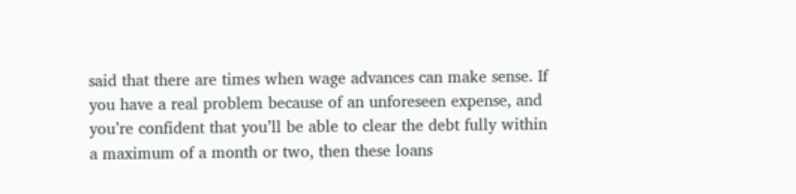said that there are times when wage advances can make sense. If you have a real problem because of an unforeseen expense, and you’re confident that you’ll be able to clear the debt fully within a maximum of a month or two, then these loans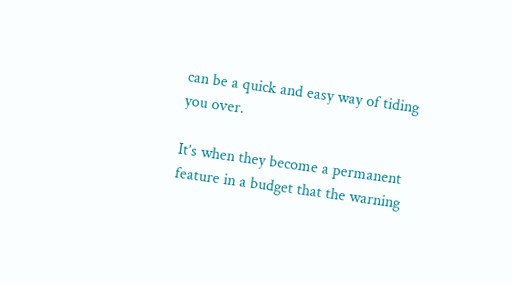can be a quick and easy way of tiding you over.

It’s when they become a permanent feature in a budget that the warning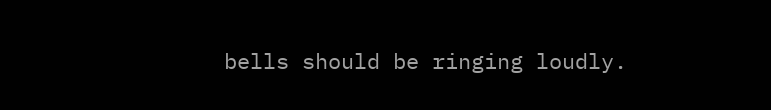bells should be ringing loudly.